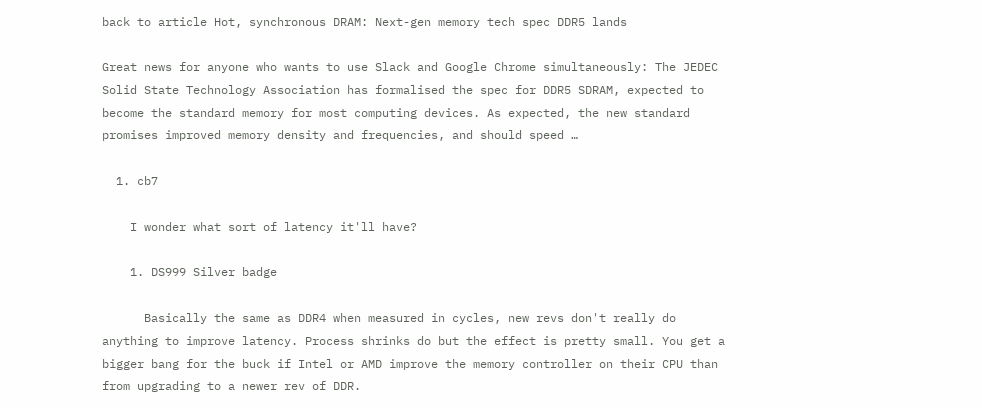back to article Hot, synchronous DRAM: Next-gen memory tech spec DDR5 lands

Great news for anyone who wants to use Slack and Google Chrome simultaneously: The JEDEC Solid State Technology Association has formalised the spec for DDR5 SDRAM, expected to become the standard memory for most computing devices. As expected, the new standard promises improved memory density and frequencies, and should speed …

  1. cb7

    I wonder what sort of latency it'll have?

    1. DS999 Silver badge

      Basically the same as DDR4 when measured in cycles, new revs don't really do anything to improve latency. Process shrinks do but the effect is pretty small. You get a bigger bang for the buck if Intel or AMD improve the memory controller on their CPU than from upgrading to a newer rev of DDR.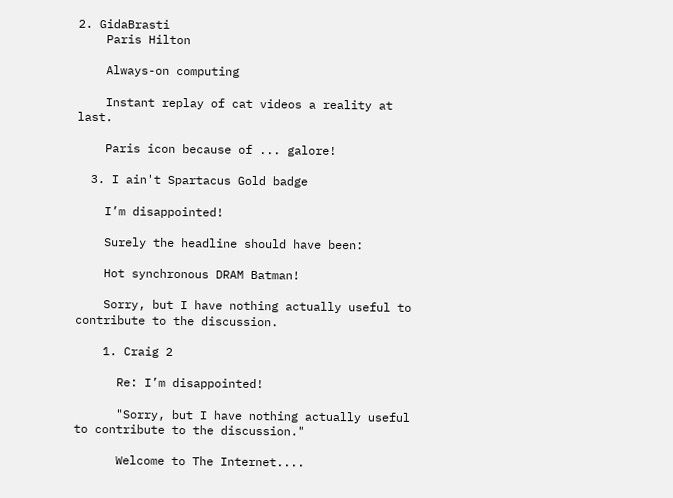2. GidaBrasti
    Paris Hilton

    Always-on computing

    Instant replay of cat videos a reality at last.

    Paris icon because of ... galore!

  3. I ain't Spartacus Gold badge

    I’m disappointed!

    Surely the headline should have been:

    Hot synchronous DRAM Batman!

    Sorry, but I have nothing actually useful to contribute to the discussion.

    1. Craig 2

      Re: I’m disappointed!

      "Sorry, but I have nothing actually useful to contribute to the discussion."

      Welcome to The Internet....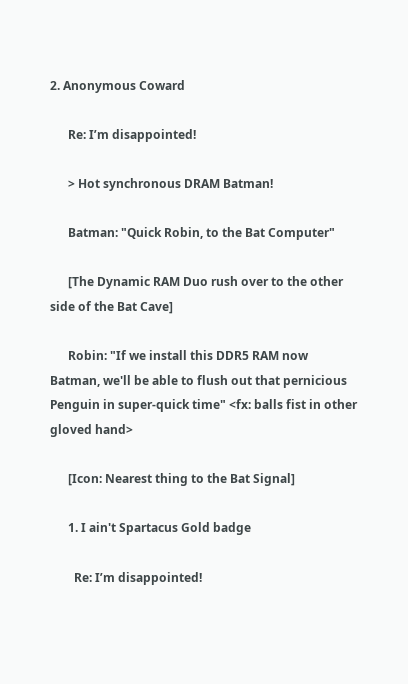2. Anonymous Coward

      Re: I’m disappointed!

      > Hot synchronous DRAM Batman!

      Batman: "Quick Robin, to the Bat Computer"

      [The Dynamic RAM Duo rush over to the other side of the Bat Cave]

      Robin: "If we install this DDR5 RAM now Batman, we'll be able to flush out that pernicious Penguin in super-quick time" <fx: balls fist in other gloved hand>

      [Icon: Nearest thing to the Bat Signal]

      1. I ain't Spartacus Gold badge

        Re: I’m disappointed!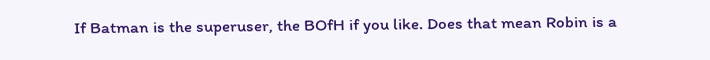If Batman is the superuser, the BOfH if you like. Does that mean Robin is a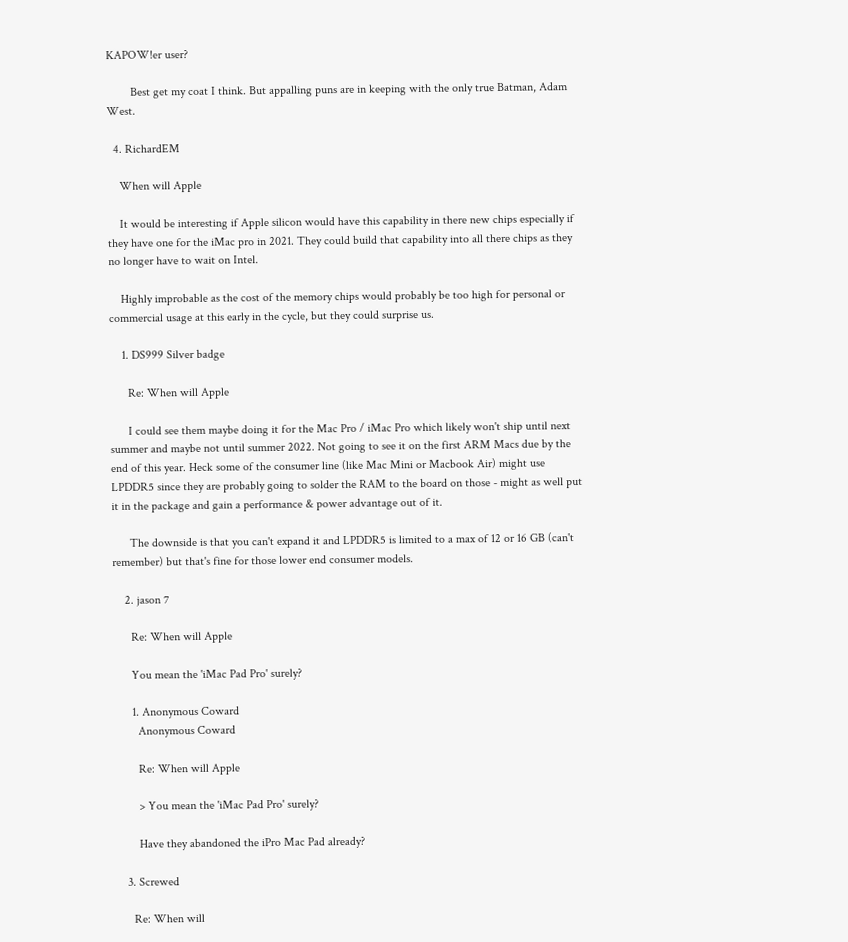KAPOW!er user?

        Best get my coat I think. But appalling puns are in keeping with the only true Batman, Adam West.

  4. RichardEM

    When will Apple

    It would be interesting if Apple silicon would have this capability in there new chips especially if they have one for the iMac pro in 2021. They could build that capability into all there chips as they no longer have to wait on Intel.

    Highly improbable as the cost of the memory chips would probably be too high for personal or commercial usage at this early in the cycle, but they could surprise us.

    1. DS999 Silver badge

      Re: When will Apple

      I could see them maybe doing it for the Mac Pro / iMac Pro which likely won't ship until next summer and maybe not until summer 2022. Not going to see it on the first ARM Macs due by the end of this year. Heck some of the consumer line (like Mac Mini or Macbook Air) might use LPDDR5 since they are probably going to solder the RAM to the board on those - might as well put it in the package and gain a performance & power advantage out of it.

      The downside is that you can't expand it and LPDDR5 is limited to a max of 12 or 16 GB (can't remember) but that's fine for those lower end consumer models.

    2. jason 7

      Re: When will Apple

      You mean the 'iMac Pad Pro' surely?

      1. Anonymous Coward
        Anonymous Coward

        Re: When will Apple

        > You mean the 'iMac Pad Pro' surely?

        Have they abandoned the iPro Mac Pad already?

    3. Screwed

      Re: When will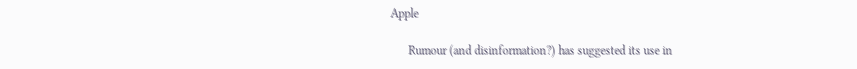Apple

      Rumour (and disinformation?) has suggested its use in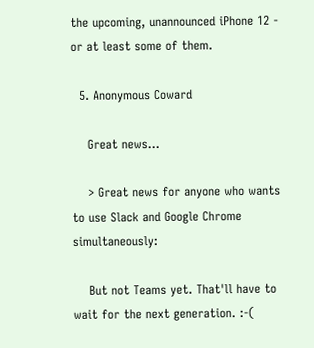the upcoming, unannounced iPhone 12 - or at least some of them.

  5. Anonymous Coward

    Great news...

    > Great news for anyone who wants to use Slack and Google Chrome simultaneously:

    But not Teams yet. That'll have to wait for the next generation. :-(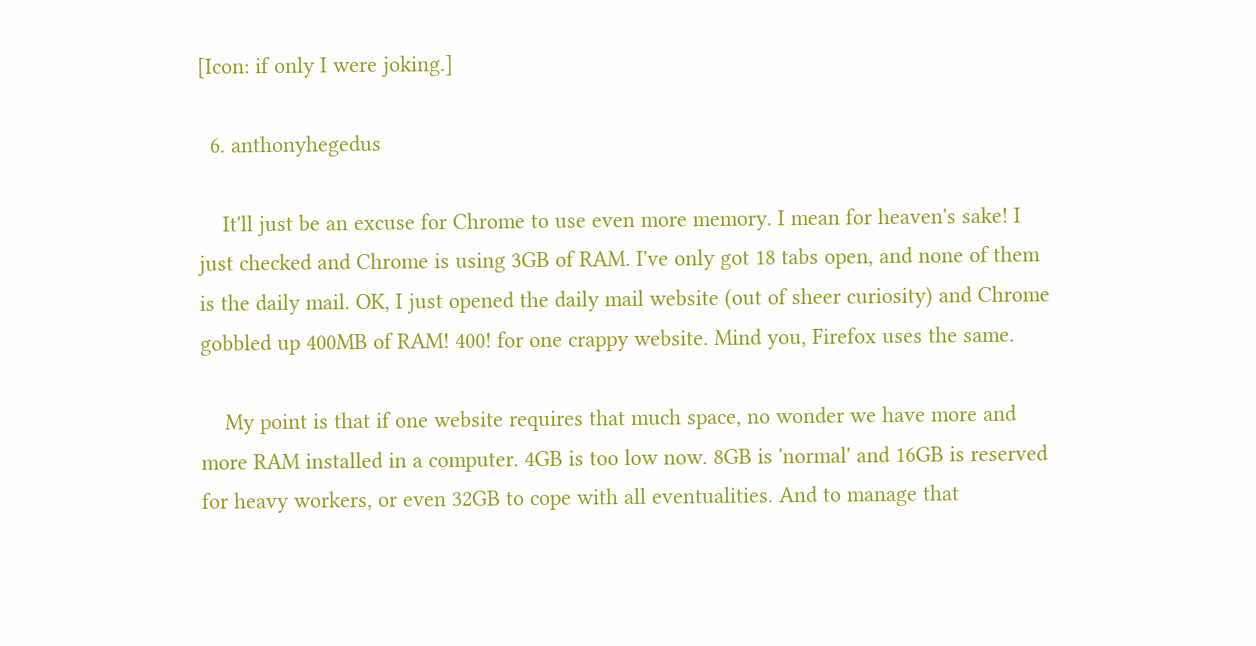[Icon: if only I were joking.]

  6. anthonyhegedus

    It'll just be an excuse for Chrome to use even more memory. I mean for heaven's sake! I just checked and Chrome is using 3GB of RAM. I've only got 18 tabs open, and none of them is the daily mail. OK, I just opened the daily mail website (out of sheer curiosity) and Chrome gobbled up 400MB of RAM! 400! for one crappy website. Mind you, Firefox uses the same.

    My point is that if one website requires that much space, no wonder we have more and more RAM installed in a computer. 4GB is too low now. 8GB is 'normal' and 16GB is reserved for heavy workers, or even 32GB to cope with all eventualities. And to manage that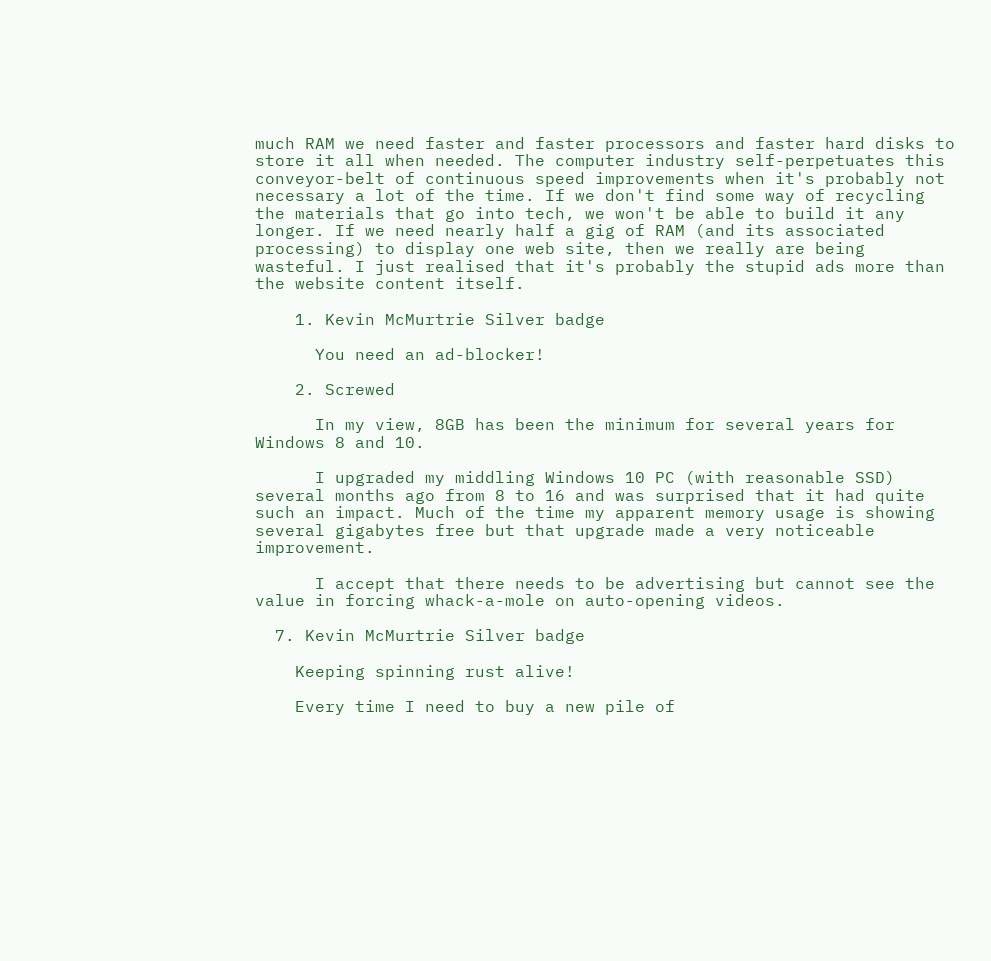much RAM we need faster and faster processors and faster hard disks to store it all when needed. The computer industry self-perpetuates this conveyor-belt of continuous speed improvements when it's probably not necessary a lot of the time. If we don't find some way of recycling the materials that go into tech, we won't be able to build it any longer. If we need nearly half a gig of RAM (and its associated processing) to display one web site, then we really are being wasteful. I just realised that it's probably the stupid ads more than the website content itself.

    1. Kevin McMurtrie Silver badge

      You need an ad-blocker!

    2. Screwed

      In my view, 8GB has been the minimum for several years for Windows 8 and 10.

      I upgraded my middling Windows 10 PC (with reasonable SSD) several months ago from 8 to 16 and was surprised that it had quite such an impact. Much of the time my apparent memory usage is showing several gigabytes free but that upgrade made a very noticeable improvement.

      I accept that there needs to be advertising but cannot see the value in forcing whack-a-mole on auto-opening videos.

  7. Kevin McMurtrie Silver badge

    Keeping spinning rust alive!

    Every time I need to buy a new pile of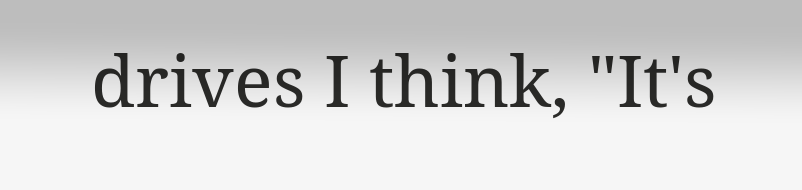drives I think, "It's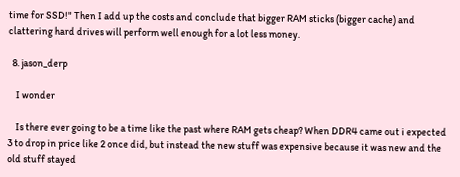time for SSD!" Then I add up the costs and conclude that bigger RAM sticks (bigger cache) and clattering hard drives will perform well enough for a lot less money.

  8. jason_derp

    I wonder

    Is there ever going to be a time like the past where RAM gets cheap? When DDR4 came out i expected 3 to drop in price like 2 once did, but instead the new stuff was expensive because it was new and the old stuff stayed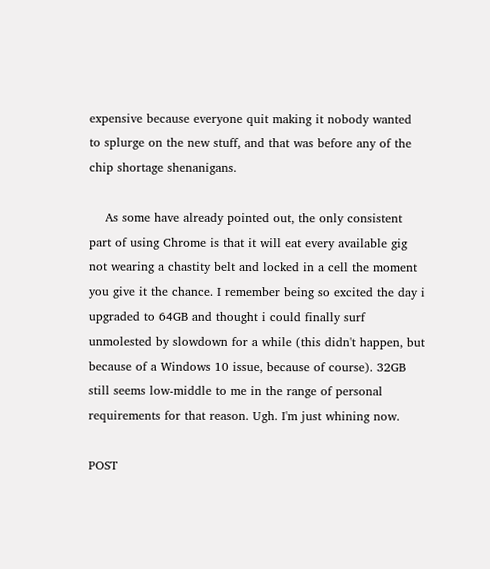expensive because everyone quit making it nobody wanted to splurge on the new stuff, and that was before any of the chip shortage shenanigans.

    As some have already pointed out, the only consistent part of using Chrome is that it will eat every available gig not wearing a chastity belt and locked in a cell the moment you give it the chance. I remember being so excited the day i upgraded to 64GB and thought i could finally surf unmolested by slowdown for a while (this didn't happen, but because of a Windows 10 issue, because of course). 32GB still seems low-middle to me in the range of personal requirements for that reason. Ugh. I'm just whining now.

POST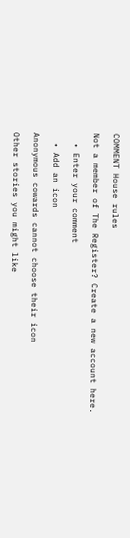COMMENT House rules

Not a member of The Register? Create a new account here.

  • Enter your comment

  • Add an icon

Anonymous cowards cannot choose their icon

Other stories you might like